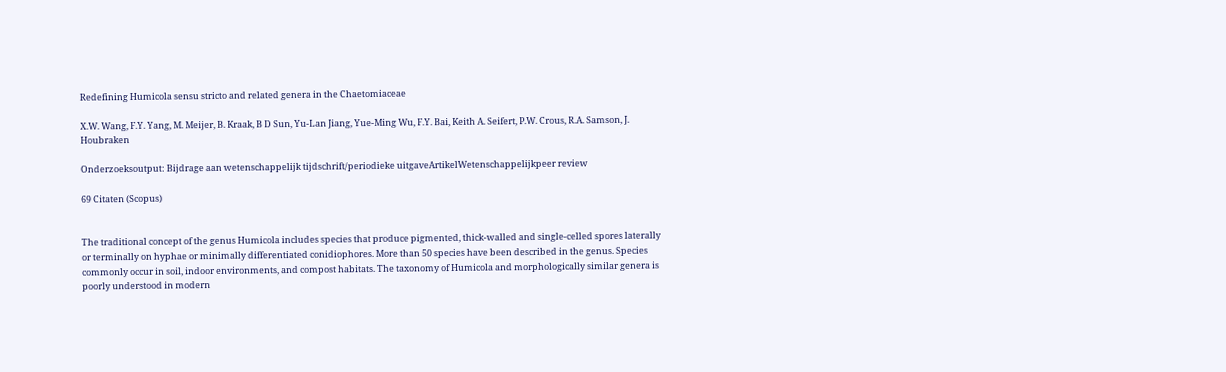Redefining Humicola sensu stricto and related genera in the Chaetomiaceae

X.W. Wang, F.Y. Yang, M. Meijer, B. Kraak, B D Sun, Yu-Lan Jiang, Yue-Ming Wu, F.Y. Bai, Keith A. Seifert, P.W. Crous, R.A. Samson, J. Houbraken

Onderzoeksoutput: Bijdrage aan wetenschappelijk tijdschrift/periodieke uitgaveArtikelWetenschappelijkpeer review

69 Citaten (Scopus)


The traditional concept of the genus Humicola includes species that produce pigmented, thick-walled and single-celled spores laterally or terminally on hyphae or minimally differentiated conidiophores. More than 50 species have been described in the genus. Species commonly occur in soil, indoor environments, and compost habitats. The taxonomy of Humicola and morphologically similar genera is poorly understood in modern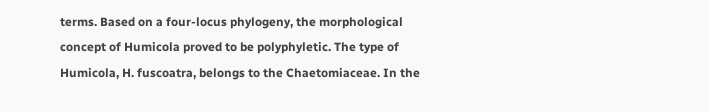terms. Based on a four-locus phylogeny, the morphological concept of Humicola proved to be polyphyletic. The type of Humicola, H. fuscoatra, belongs to the Chaetomiaceae. In the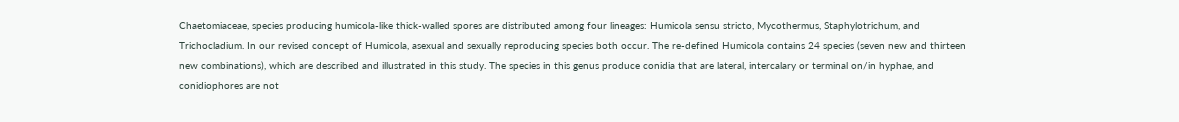Chaetomiaceae, species producing humicola-like thick-walled spores are distributed among four lineages: Humicola sensu stricto, Mycothermus, Staphylotrichum, and Trichocladium. In our revised concept of Humicola, asexual and sexually reproducing species both occur. The re-defined Humicola contains 24 species (seven new and thirteen new combinations), which are described and illustrated in this study. The species in this genus produce conidia that are lateral, intercalary or terminal on/in hyphae, and conidiophores are not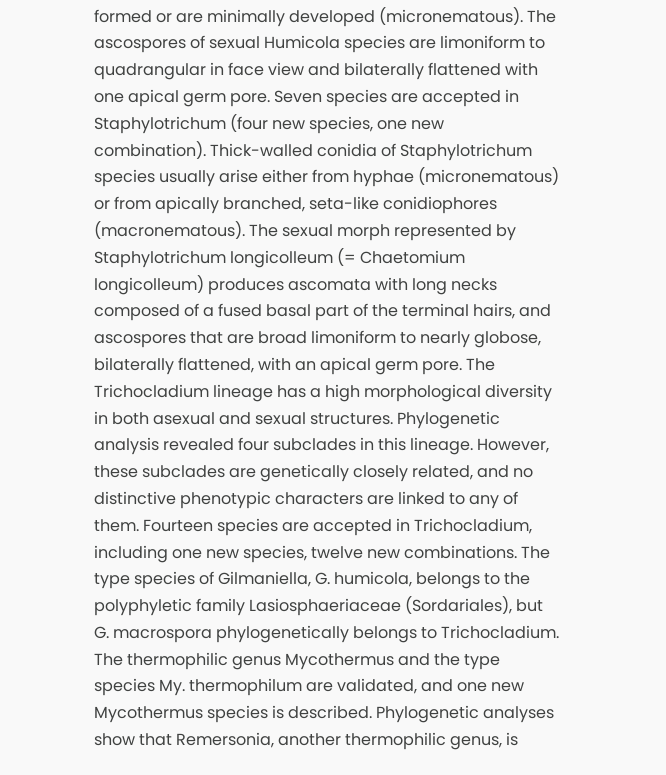formed or are minimally developed (micronematous). The ascospores of sexual Humicola species are limoniform to quadrangular in face view and bilaterally flattened with one apical germ pore. Seven species are accepted in Staphylotrichum (four new species, one new combination). Thick-walled conidia of Staphylotrichum species usually arise either from hyphae (micronematous) or from apically branched, seta-like conidiophores (macronematous). The sexual morph represented by Staphylotrichum longicolleum (= Chaetomium longicolleum) produces ascomata with long necks composed of a fused basal part of the terminal hairs, and ascospores that are broad limoniform to nearly globose, bilaterally flattened, with an apical germ pore. The Trichocladium lineage has a high morphological diversity in both asexual and sexual structures. Phylogenetic analysis revealed four subclades in this lineage. However, these subclades are genetically closely related, and no distinctive phenotypic characters are linked to any of them. Fourteen species are accepted in Trichocladium, including one new species, twelve new combinations. The type species of Gilmaniella, G. humicola, belongs to the polyphyletic family Lasiosphaeriaceae (Sordariales), but G. macrospora phylogenetically belongs to Trichocladium. The thermophilic genus Mycothermus and the type species My. thermophilum are validated, and one new Mycothermus species is described. Phylogenetic analyses show that Remersonia, another thermophilic genus, is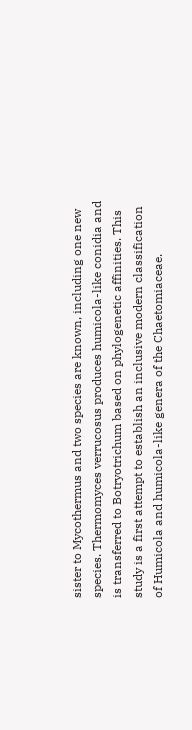sister to Mycothermus and two species are known, including one new species. Thermomyces verrucosus produces humicola-like conidia and is transferred to Botryotrichum based on phylogenetic affinities. This study is a first attempt to establish an inclusive modern classification of Humicola and humicola-like genera of the Chaetomiaceae.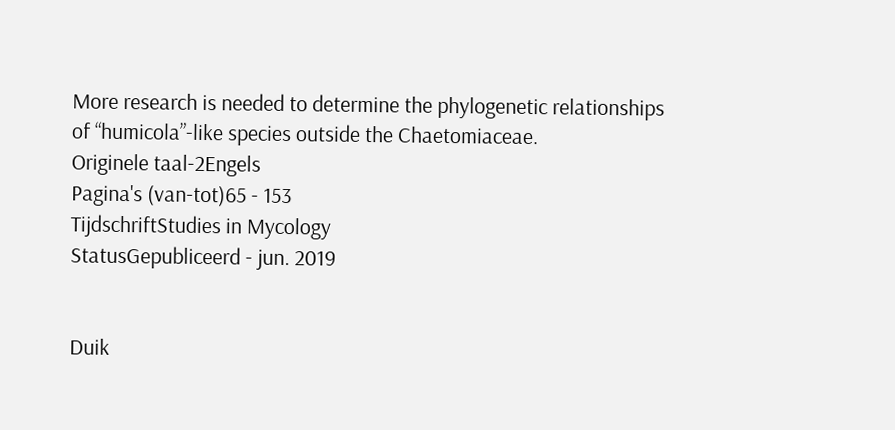More research is needed to determine the phylogenetic relationships of “humicola”-like species outside the Chaetomiaceae.
Originele taal-2Engels
Pagina's (van-tot)65 - 153
TijdschriftStudies in Mycology
StatusGepubliceerd - jun. 2019


Duik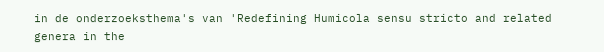in de onderzoeksthema's van 'Redefining Humicola sensu stricto and related genera in the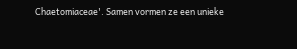Chaetomiaceae'. Samen vormen ze een unieke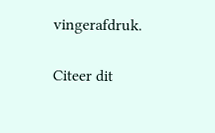vingerafdruk.

Citeer dit